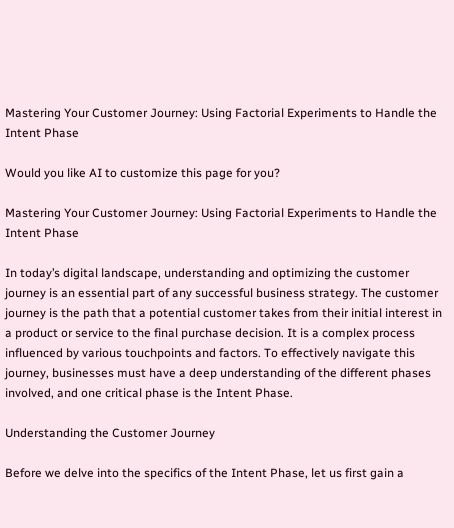Mastering Your Customer Journey: Using Factorial Experiments to Handle the Intent Phase

Would you like AI to customize this page for you?

Mastering Your Customer Journey: Using Factorial Experiments to Handle the Intent Phase

In today’s digital landscape, understanding and optimizing the customer journey is an essential part of any successful business strategy. The customer journey is the path that a potential customer takes from their initial interest in a product or service to the final purchase decision. It is a complex process influenced by various touchpoints and factors. To effectively navigate this journey, businesses must have a deep understanding of the different phases involved, and one critical phase is the Intent Phase.

Understanding the Customer Journey

Before we delve into the specifics of the Intent Phase, let us first gain a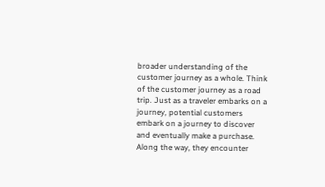broader understanding of the customer journey as a whole. Think of the customer journey as a road trip. Just as a traveler embarks on a journey, potential customers embark on a journey to discover and eventually make a purchase. Along the way, they encounter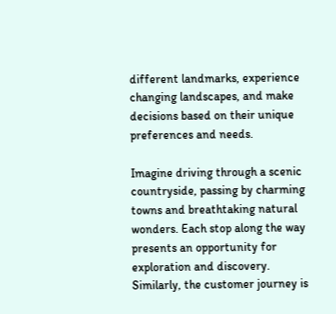different landmarks, experience changing landscapes, and make decisions based on their unique preferences and needs.

Imagine driving through a scenic countryside, passing by charming towns and breathtaking natural wonders. Each stop along the way presents an opportunity for exploration and discovery. Similarly, the customer journey is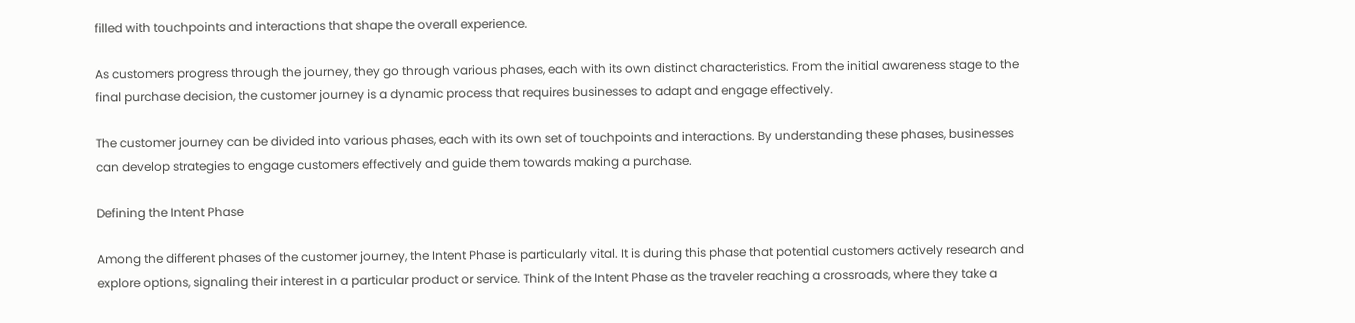filled with touchpoints and interactions that shape the overall experience.

As customers progress through the journey, they go through various phases, each with its own distinct characteristics. From the initial awareness stage to the final purchase decision, the customer journey is a dynamic process that requires businesses to adapt and engage effectively.

The customer journey can be divided into various phases, each with its own set of touchpoints and interactions. By understanding these phases, businesses can develop strategies to engage customers effectively and guide them towards making a purchase.

Defining the Intent Phase

Among the different phases of the customer journey, the Intent Phase is particularly vital. It is during this phase that potential customers actively research and explore options, signaling their interest in a particular product or service. Think of the Intent Phase as the traveler reaching a crossroads, where they take a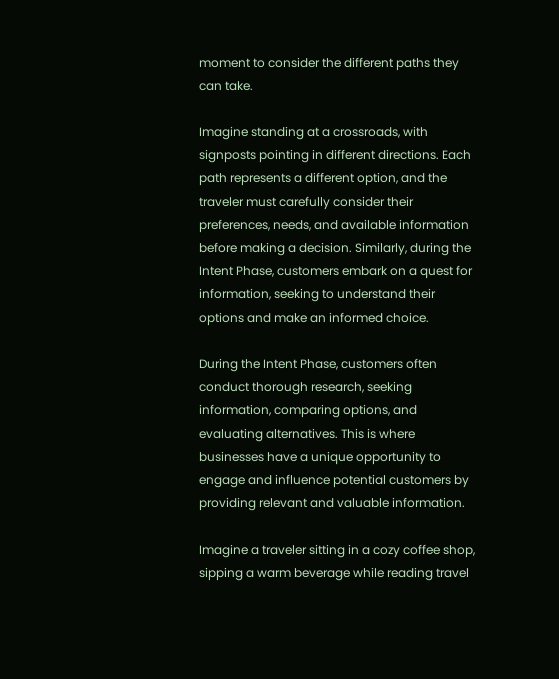moment to consider the different paths they can take.

Imagine standing at a crossroads, with signposts pointing in different directions. Each path represents a different option, and the traveler must carefully consider their preferences, needs, and available information before making a decision. Similarly, during the Intent Phase, customers embark on a quest for information, seeking to understand their options and make an informed choice.

During the Intent Phase, customers often conduct thorough research, seeking information, comparing options, and evaluating alternatives. This is where businesses have a unique opportunity to engage and influence potential customers by providing relevant and valuable information.

Imagine a traveler sitting in a cozy coffee shop, sipping a warm beverage while reading travel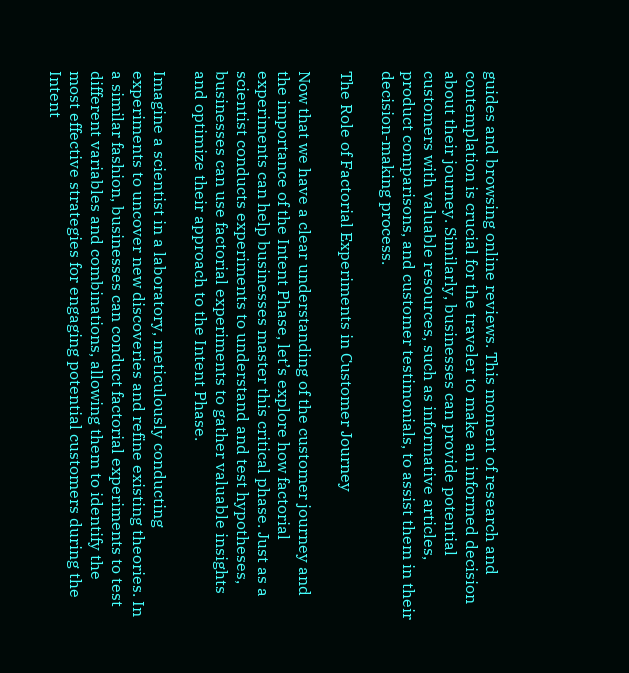guides and browsing online reviews. This moment of research and contemplation is crucial for the traveler to make an informed decision about their journey. Similarly, businesses can provide potential customers with valuable resources, such as informative articles, product comparisons, and customer testimonials, to assist them in their decision-making process.

The Role of Factorial Experiments in Customer Journey

Now that we have a clear understanding of the customer journey and the importance of the Intent Phase, let’s explore how factorial experiments can help businesses master this critical phase. Just as a scientist conducts experiments to understand and test hypotheses, businesses can use factorial experiments to gather valuable insights and optimize their approach to the Intent Phase.

Imagine a scientist in a laboratory, meticulously conducting experiments to uncover new discoveries and refine existing theories. In a similar fashion, businesses can conduct factorial experiments to test different variables and combinations, allowing them to identify the most effective strategies for engaging potential customers during the Intent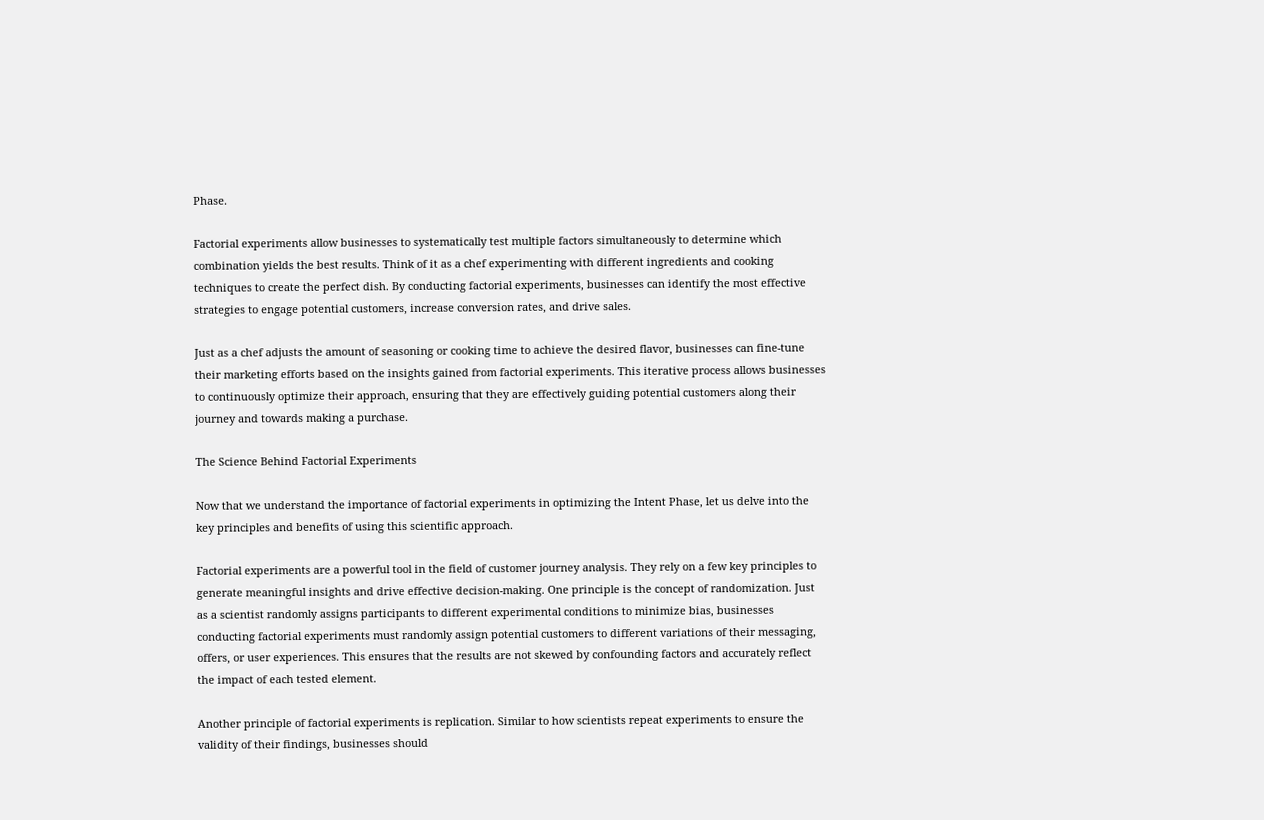Phase.

Factorial experiments allow businesses to systematically test multiple factors simultaneously to determine which combination yields the best results. Think of it as a chef experimenting with different ingredients and cooking techniques to create the perfect dish. By conducting factorial experiments, businesses can identify the most effective strategies to engage potential customers, increase conversion rates, and drive sales.

Just as a chef adjusts the amount of seasoning or cooking time to achieve the desired flavor, businesses can fine-tune their marketing efforts based on the insights gained from factorial experiments. This iterative process allows businesses to continuously optimize their approach, ensuring that they are effectively guiding potential customers along their journey and towards making a purchase.

The Science Behind Factorial Experiments

Now that we understand the importance of factorial experiments in optimizing the Intent Phase, let us delve into the key principles and benefits of using this scientific approach.

Factorial experiments are a powerful tool in the field of customer journey analysis. They rely on a few key principles to generate meaningful insights and drive effective decision-making. One principle is the concept of randomization. Just as a scientist randomly assigns participants to different experimental conditions to minimize bias, businesses conducting factorial experiments must randomly assign potential customers to different variations of their messaging, offers, or user experiences. This ensures that the results are not skewed by confounding factors and accurately reflect the impact of each tested element.

Another principle of factorial experiments is replication. Similar to how scientists repeat experiments to ensure the validity of their findings, businesses should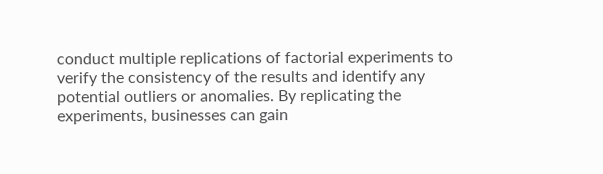conduct multiple replications of factorial experiments to verify the consistency of the results and identify any potential outliers or anomalies. By replicating the experiments, businesses can gain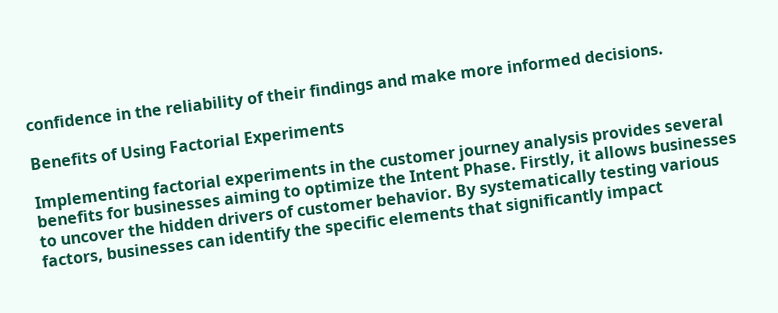confidence in the reliability of their findings and make more informed decisions.

Benefits of Using Factorial Experiments

Implementing factorial experiments in the customer journey analysis provides several benefits for businesses aiming to optimize the Intent Phase. Firstly, it allows businesses to uncover the hidden drivers of customer behavior. By systematically testing various factors, businesses can identify the specific elements that significantly impact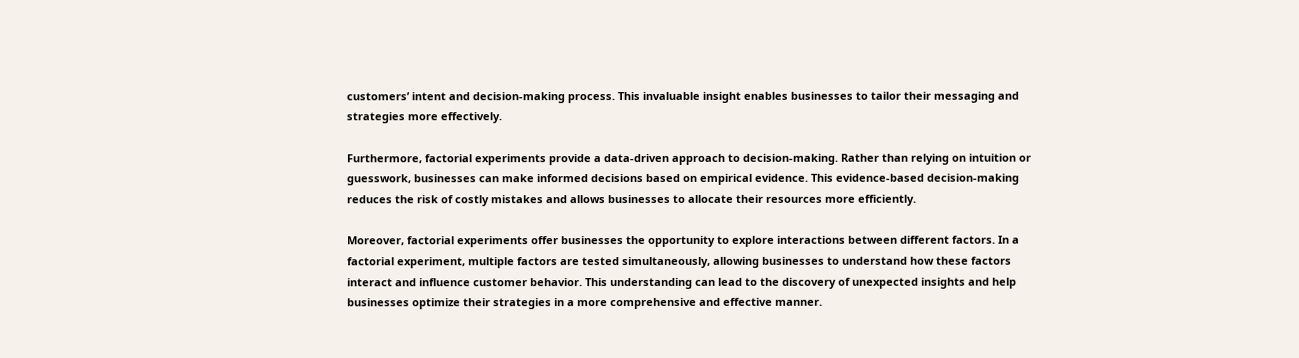customers’ intent and decision-making process. This invaluable insight enables businesses to tailor their messaging and strategies more effectively.

Furthermore, factorial experiments provide a data-driven approach to decision-making. Rather than relying on intuition or guesswork, businesses can make informed decisions based on empirical evidence. This evidence-based decision-making reduces the risk of costly mistakes and allows businesses to allocate their resources more efficiently.

Moreover, factorial experiments offer businesses the opportunity to explore interactions between different factors. In a factorial experiment, multiple factors are tested simultaneously, allowing businesses to understand how these factors interact and influence customer behavior. This understanding can lead to the discovery of unexpected insights and help businesses optimize their strategies in a more comprehensive and effective manner.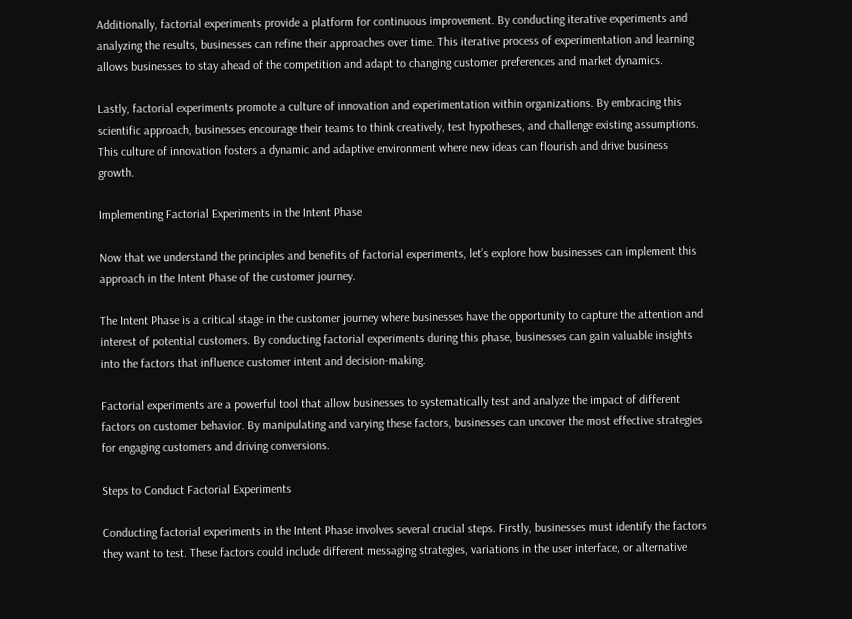Additionally, factorial experiments provide a platform for continuous improvement. By conducting iterative experiments and analyzing the results, businesses can refine their approaches over time. This iterative process of experimentation and learning allows businesses to stay ahead of the competition and adapt to changing customer preferences and market dynamics.

Lastly, factorial experiments promote a culture of innovation and experimentation within organizations. By embracing this scientific approach, businesses encourage their teams to think creatively, test hypotheses, and challenge existing assumptions. This culture of innovation fosters a dynamic and adaptive environment where new ideas can flourish and drive business growth.

Implementing Factorial Experiments in the Intent Phase

Now that we understand the principles and benefits of factorial experiments, let’s explore how businesses can implement this approach in the Intent Phase of the customer journey.

The Intent Phase is a critical stage in the customer journey where businesses have the opportunity to capture the attention and interest of potential customers. By conducting factorial experiments during this phase, businesses can gain valuable insights into the factors that influence customer intent and decision-making.

Factorial experiments are a powerful tool that allow businesses to systematically test and analyze the impact of different factors on customer behavior. By manipulating and varying these factors, businesses can uncover the most effective strategies for engaging customers and driving conversions.

Steps to Conduct Factorial Experiments

Conducting factorial experiments in the Intent Phase involves several crucial steps. Firstly, businesses must identify the factors they want to test. These factors could include different messaging strategies, variations in the user interface, or alternative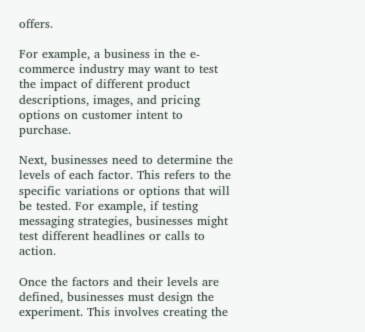offers.

For example, a business in the e-commerce industry may want to test the impact of different product descriptions, images, and pricing options on customer intent to purchase.

Next, businesses need to determine the levels of each factor. This refers to the specific variations or options that will be tested. For example, if testing messaging strategies, businesses might test different headlines or calls to action.

Once the factors and their levels are defined, businesses must design the experiment. This involves creating the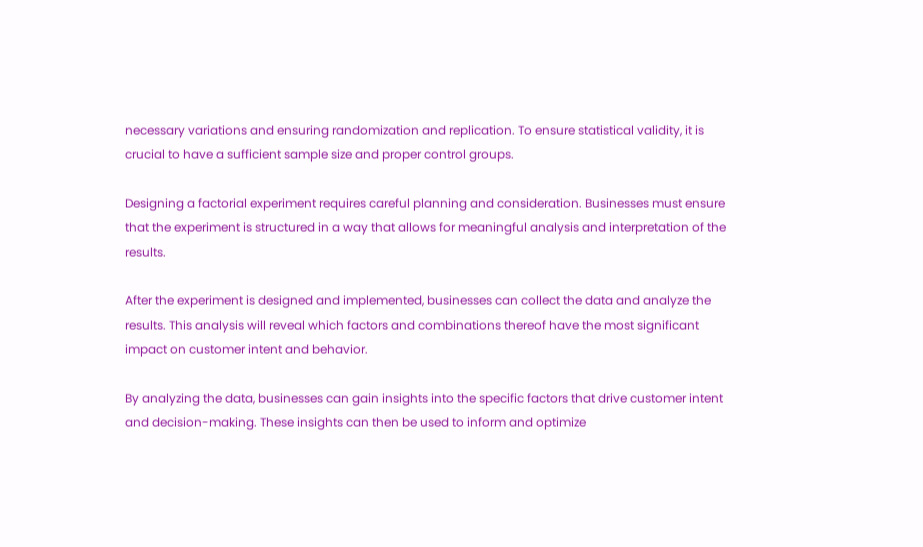necessary variations and ensuring randomization and replication. To ensure statistical validity, it is crucial to have a sufficient sample size and proper control groups.

Designing a factorial experiment requires careful planning and consideration. Businesses must ensure that the experiment is structured in a way that allows for meaningful analysis and interpretation of the results.

After the experiment is designed and implemented, businesses can collect the data and analyze the results. This analysis will reveal which factors and combinations thereof have the most significant impact on customer intent and behavior.

By analyzing the data, businesses can gain insights into the specific factors that drive customer intent and decision-making. These insights can then be used to inform and optimize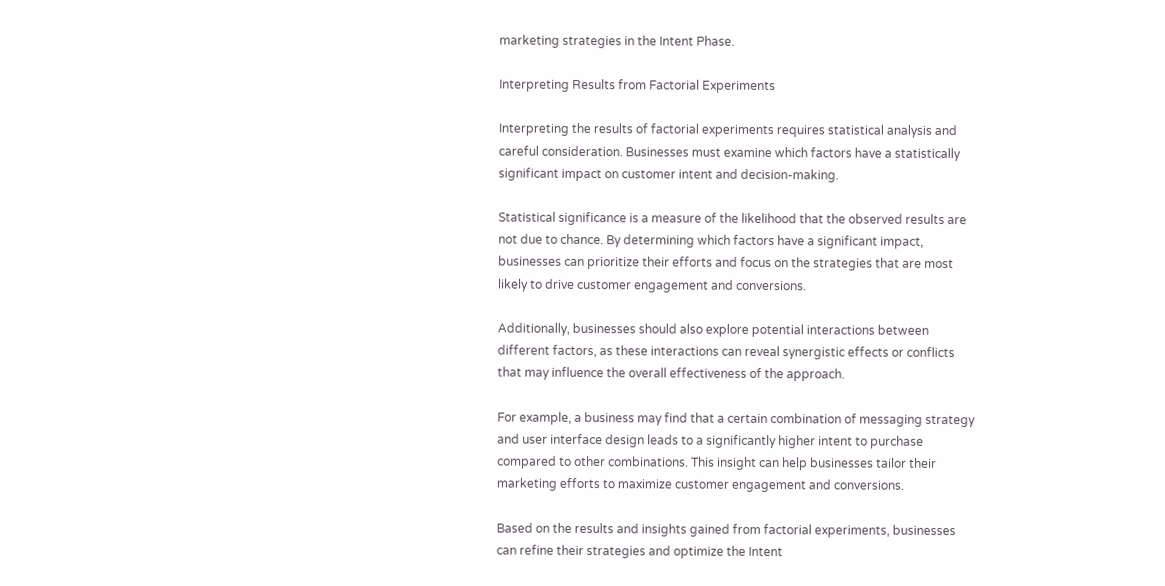marketing strategies in the Intent Phase.

Interpreting Results from Factorial Experiments

Interpreting the results of factorial experiments requires statistical analysis and careful consideration. Businesses must examine which factors have a statistically significant impact on customer intent and decision-making.

Statistical significance is a measure of the likelihood that the observed results are not due to chance. By determining which factors have a significant impact, businesses can prioritize their efforts and focus on the strategies that are most likely to drive customer engagement and conversions.

Additionally, businesses should also explore potential interactions between different factors, as these interactions can reveal synergistic effects or conflicts that may influence the overall effectiveness of the approach.

For example, a business may find that a certain combination of messaging strategy and user interface design leads to a significantly higher intent to purchase compared to other combinations. This insight can help businesses tailor their marketing efforts to maximize customer engagement and conversions.

Based on the results and insights gained from factorial experiments, businesses can refine their strategies and optimize the Intent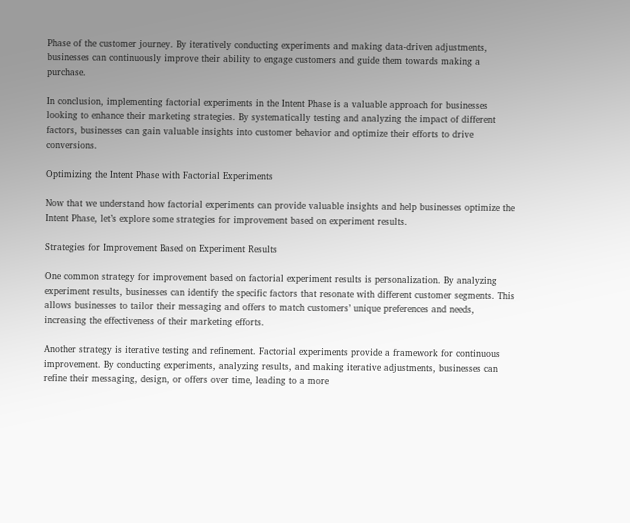Phase of the customer journey. By iteratively conducting experiments and making data-driven adjustments, businesses can continuously improve their ability to engage customers and guide them towards making a purchase.

In conclusion, implementing factorial experiments in the Intent Phase is a valuable approach for businesses looking to enhance their marketing strategies. By systematically testing and analyzing the impact of different factors, businesses can gain valuable insights into customer behavior and optimize their efforts to drive conversions.

Optimizing the Intent Phase with Factorial Experiments

Now that we understand how factorial experiments can provide valuable insights and help businesses optimize the Intent Phase, let’s explore some strategies for improvement based on experiment results.

Strategies for Improvement Based on Experiment Results

One common strategy for improvement based on factorial experiment results is personalization. By analyzing experiment results, businesses can identify the specific factors that resonate with different customer segments. This allows businesses to tailor their messaging and offers to match customers’ unique preferences and needs, increasing the effectiveness of their marketing efforts.

Another strategy is iterative testing and refinement. Factorial experiments provide a framework for continuous improvement. By conducting experiments, analyzing results, and making iterative adjustments, businesses can refine their messaging, design, or offers over time, leading to a more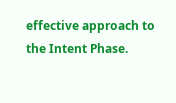effective approach to the Intent Phase.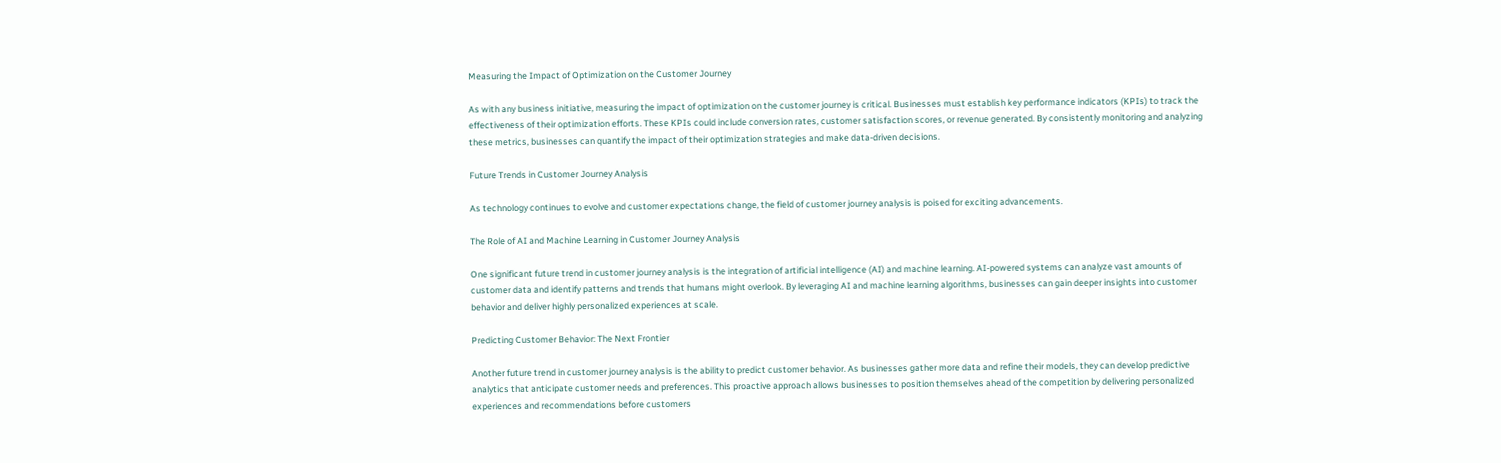Measuring the Impact of Optimization on the Customer Journey

As with any business initiative, measuring the impact of optimization on the customer journey is critical. Businesses must establish key performance indicators (KPIs) to track the effectiveness of their optimization efforts. These KPIs could include conversion rates, customer satisfaction scores, or revenue generated. By consistently monitoring and analyzing these metrics, businesses can quantify the impact of their optimization strategies and make data-driven decisions.

Future Trends in Customer Journey Analysis

As technology continues to evolve and customer expectations change, the field of customer journey analysis is poised for exciting advancements.

The Role of AI and Machine Learning in Customer Journey Analysis

One significant future trend in customer journey analysis is the integration of artificial intelligence (AI) and machine learning. AI-powered systems can analyze vast amounts of customer data and identify patterns and trends that humans might overlook. By leveraging AI and machine learning algorithms, businesses can gain deeper insights into customer behavior and deliver highly personalized experiences at scale.

Predicting Customer Behavior: The Next Frontier

Another future trend in customer journey analysis is the ability to predict customer behavior. As businesses gather more data and refine their models, they can develop predictive analytics that anticipate customer needs and preferences. This proactive approach allows businesses to position themselves ahead of the competition by delivering personalized experiences and recommendations before customers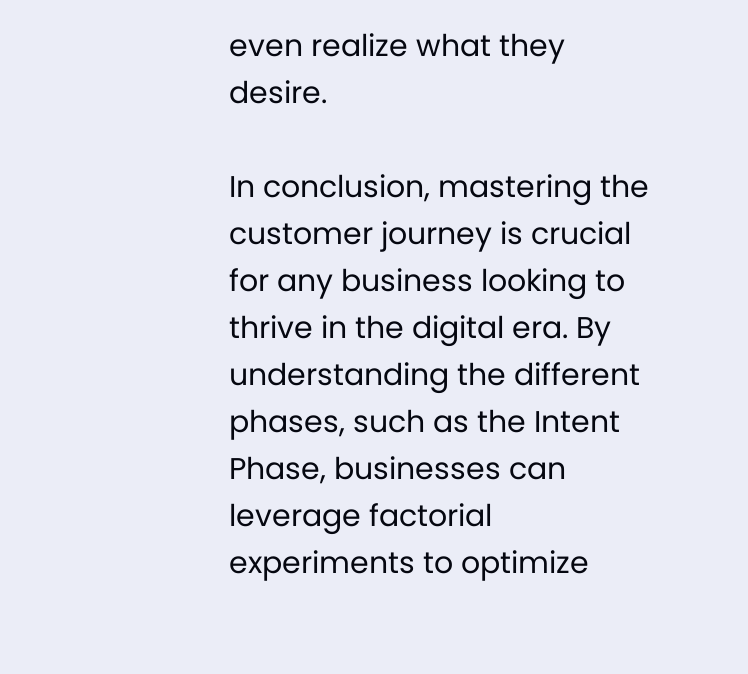even realize what they desire.

In conclusion, mastering the customer journey is crucial for any business looking to thrive in the digital era. By understanding the different phases, such as the Intent Phase, businesses can leverage factorial experiments to optimize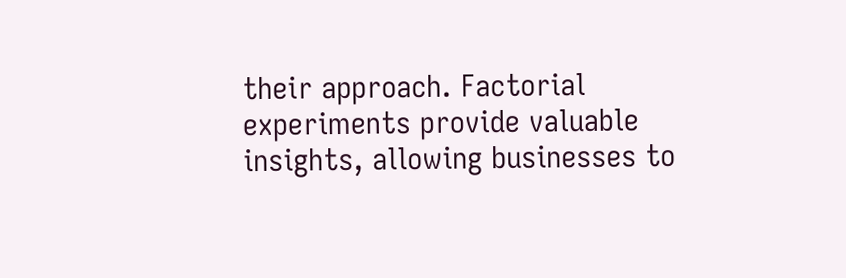their approach. Factorial experiments provide valuable insights, allowing businesses to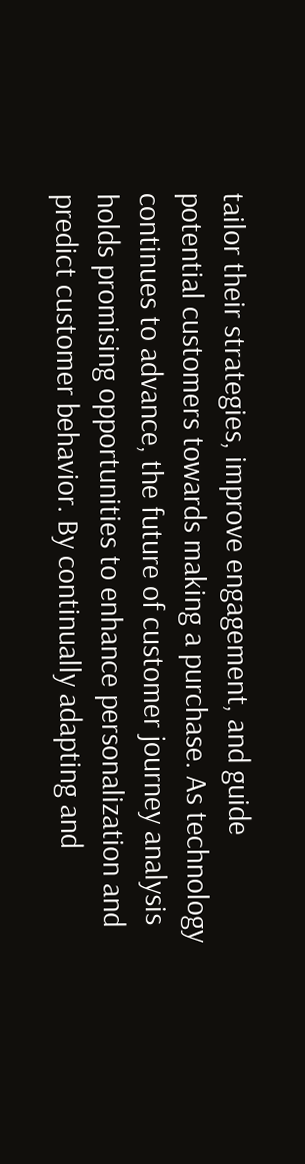tailor their strategies, improve engagement, and guide potential customers towards making a purchase. As technology continues to advance, the future of customer journey analysis holds promising opportunities to enhance personalization and predict customer behavior. By continually adapting and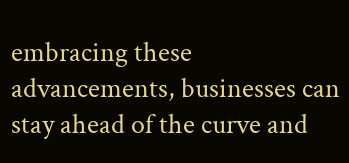embracing these advancements, businesses can stay ahead of the curve and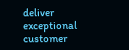deliver exceptional customer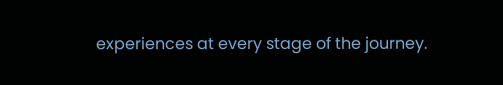experiences at every stage of the journey.